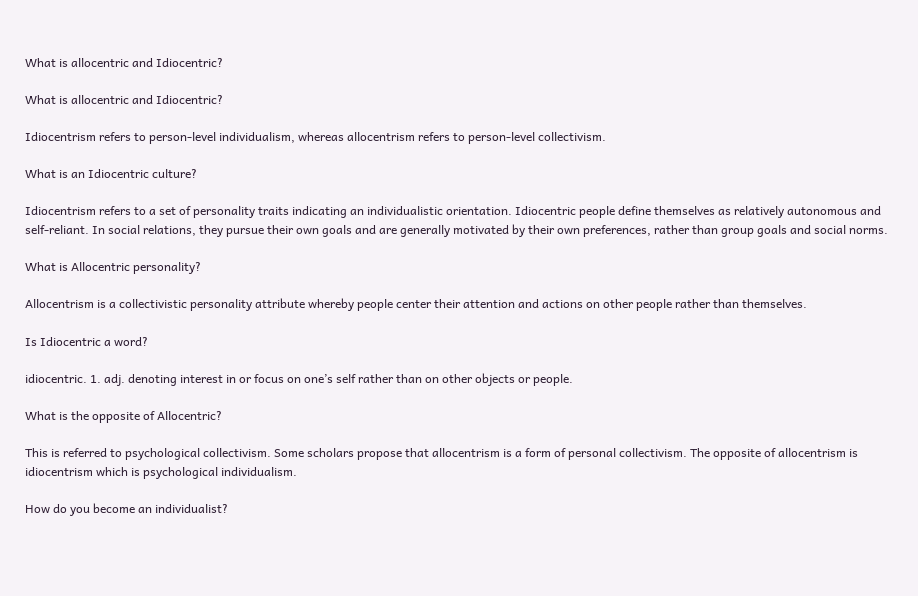What is allocentric and Idiocentric?

What is allocentric and Idiocentric?

Idiocentrism refers to person-level individualism, whereas allocentrism refers to person-level collectivism.

What is an Idiocentric culture?

Idiocentrism refers to a set of personality traits indicating an individualistic orientation. Idiocentric people define themselves as relatively autonomous and self-reliant. In social relations, they pursue their own goals and are generally motivated by their own preferences, rather than group goals and social norms.

What is Allocentric personality?

Allocentrism is a collectivistic personality attribute whereby people center their attention and actions on other people rather than themselves.

Is Idiocentric a word?

idiocentric. 1. adj. denoting interest in or focus on one’s self rather than on other objects or people.

What is the opposite of Allocentric?

This is referred to psychological collectivism. Some scholars propose that allocentrism is a form of personal collectivism. The opposite of allocentrism is idiocentrism which is psychological individualism.

How do you become an individualist?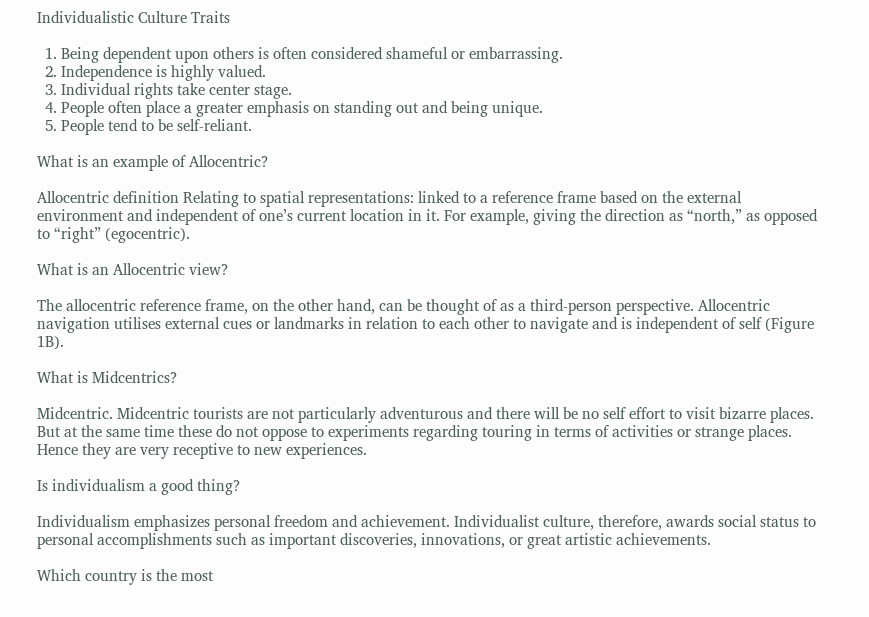Individualistic Culture Traits

  1. Being dependent upon others is often considered shameful or embarrassing.
  2. Independence is highly valued.
  3. Individual rights take center stage.
  4. People often place a greater emphasis on standing out and being unique.
  5. People tend to be self-reliant.

What is an example of Allocentric?

Allocentric definition Relating to spatial representations: linked to a reference frame based on the external environment and independent of one’s current location in it. For example, giving the direction as “north,” as opposed to “right” (egocentric).

What is an Allocentric view?

The allocentric reference frame, on the other hand, can be thought of as a third-person perspective. Allocentric navigation utilises external cues or landmarks in relation to each other to navigate and is independent of self (Figure 1B).

What is Midcentrics?

Midcentric. Midcentric tourists are not particularly adventurous and there will be no self effort to visit bizarre places. But at the same time these do not oppose to experiments regarding touring in terms of activities or strange places. Hence they are very receptive to new experiences.

Is individualism a good thing?

Individualism emphasizes personal freedom and achievement. Individualist culture, therefore, awards social status to personal accomplishments such as important discoveries, innovations, or great artistic achievements.

Which country is the most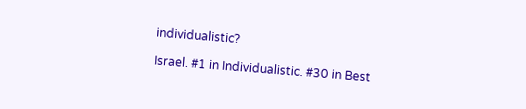individualistic?

Israel. #1 in Individualistic. #30 in Best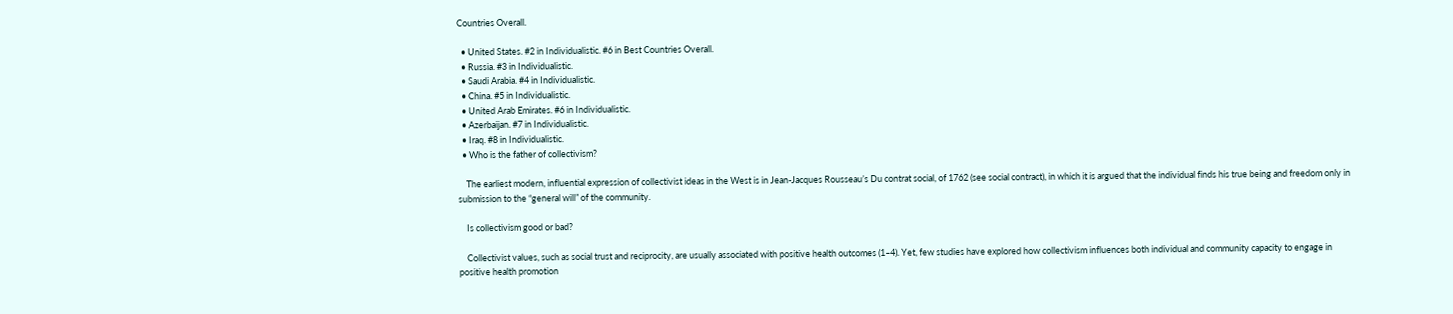Countries Overall.

  • United States. #2 in Individualistic. #6 in Best Countries Overall.
  • Russia. #3 in Individualistic.
  • Saudi Arabia. #4 in Individualistic.
  • China. #5 in Individualistic.
  • United Arab Emirates. #6 in Individualistic.
  • Azerbaijan. #7 in Individualistic.
  • Iraq. #8 in Individualistic.
  • Who is the father of collectivism?

    The earliest modern, influential expression of collectivist ideas in the West is in Jean-Jacques Rousseau’s Du contrat social, of 1762 (see social contract), in which it is argued that the individual finds his true being and freedom only in submission to the “general will” of the community.

    Is collectivism good or bad?

    Collectivist values, such as social trust and reciprocity, are usually associated with positive health outcomes (1–4). Yet, few studies have explored how collectivism influences both individual and community capacity to engage in positive health promotion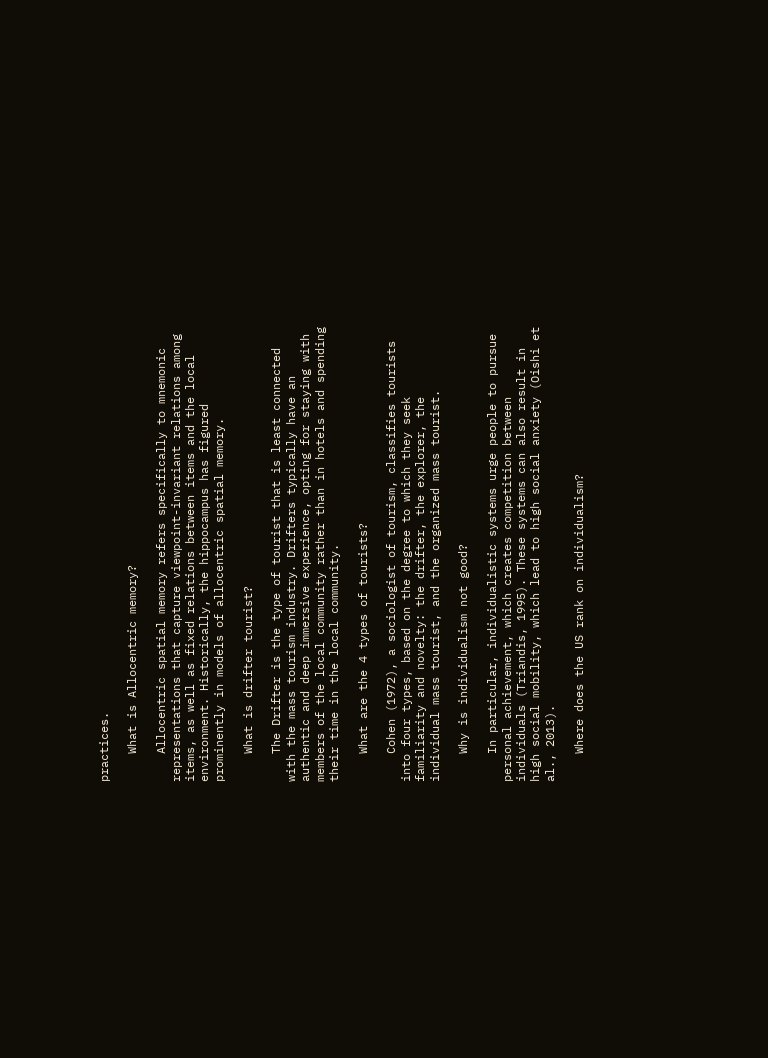practices.

    What is Allocentric memory?

    Allocentric spatial memory refers specifically to mnemonic representations that capture viewpoint-invariant relations among items, as well as fixed relations between items and the local environment. Historically, the hippocampus has figured prominently in models of allocentric spatial memory.

    What is drifter tourist?

    The Drifter is the type of tourist that is least connected with the mass tourism industry. Drifters typically have an authentic and deep immersive experience, opting for staying with members of the local community rather than in hotels and spending their time in the local community.

    What are the 4 types of tourists?

    Cohen (1972), a sociologist of tourism, classifies tourists into four types, based on the degree to which they seek familiarity and novelty: the drifter, the explorer, the individual mass tourist, and the organized mass tourist.

    Why is individualism not good?

    In particular, individualistic systems urge people to pursue personal achievement, which creates competition between individuals (Triandis, 1995). These systems can also result in high social mobility, which lead to high social anxiety (Oishi et al., 2013).

    Where does the US rank on individualism?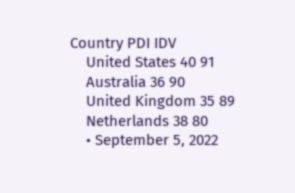Country PDI IDV
    United States 40 91
    Australia 36 90
    United Kingdom 35 89
    Netherlands 38 80
    • September 5, 2022